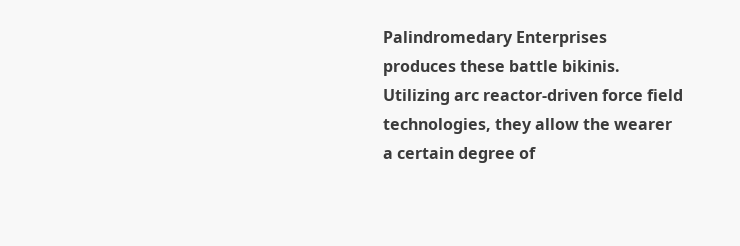Palindromedary Enterprises produces these battle bikinis. Utilizing arc reactor-driven force field technologies, they allow the wearer a certain degree of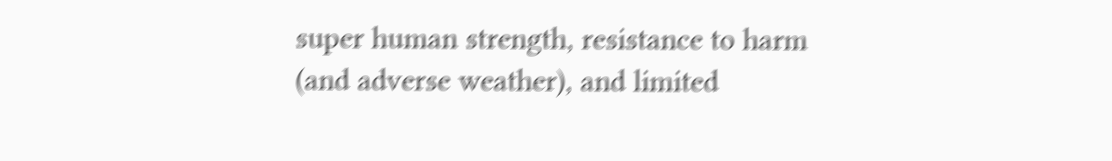super human strength, resistance to harm (and adverse weather), and limited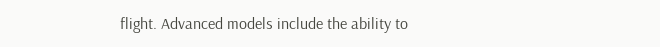flight. Advanced models include the ability to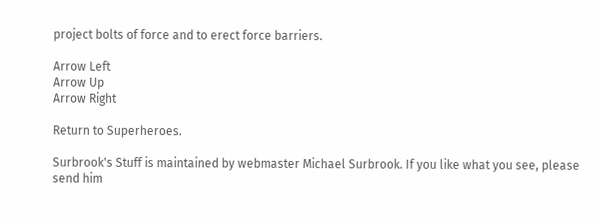project bolts of force and to erect force barriers.

Arrow Left
Arrow Up
Arrow Right

Return to Superheroes.

Surbrook's Stuff is maintained by webmaster Michael Surbrook. If you like what you see, please send him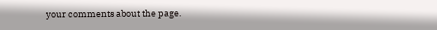your comments about the page.